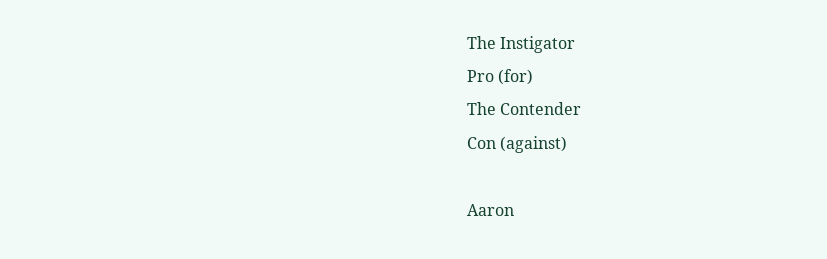The Instigator
Pro (for)
The Contender
Con (against)

Aaron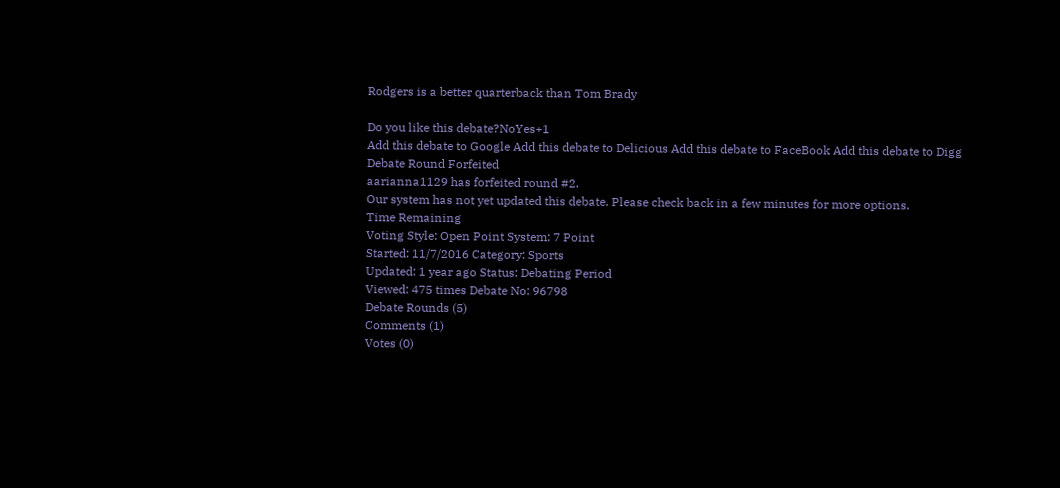Rodgers is a better quarterback than Tom Brady

Do you like this debate?NoYes+1
Add this debate to Google Add this debate to Delicious Add this debate to FaceBook Add this debate to Digg
Debate Round Forfeited
aarianna1129 has forfeited round #2.
Our system has not yet updated this debate. Please check back in a few minutes for more options.
Time Remaining
Voting Style: Open Point System: 7 Point
Started: 11/7/2016 Category: Sports
Updated: 1 year ago Status: Debating Period
Viewed: 475 times Debate No: 96798
Debate Rounds (5)
Comments (1)
Votes (0)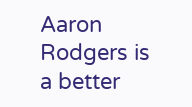Aaron Rodgers is a better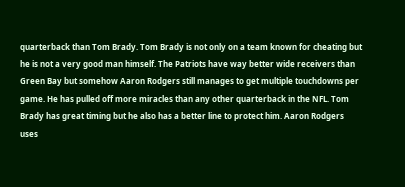quarterback than Tom Brady. Tom Brady is not only on a team known for cheating but he is not a very good man himself. The Patriots have way better wide receivers than Green Bay but somehow Aaron Rodgers still manages to get multiple touchdowns per game. He has pulled off more miracles than any other quarterback in the NFL. Tom Brady has great timing but he also has a better line to protect him. Aaron Rodgers uses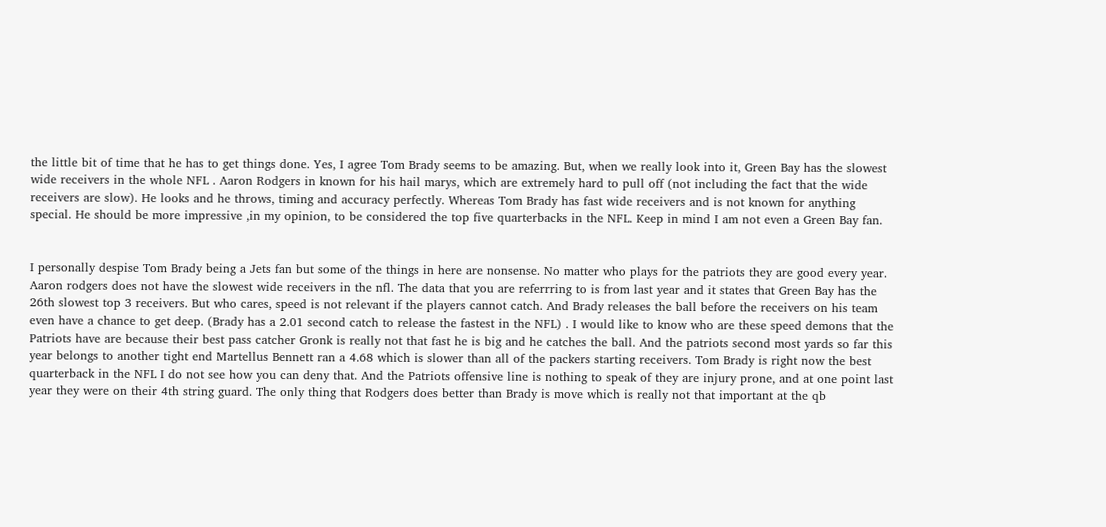the little bit of time that he has to get things done. Yes, I agree Tom Brady seems to be amazing. But, when we really look into it, Green Bay has the slowest wide receivers in the whole NFL . Aaron Rodgers in known for his hail marys, which are extremely hard to pull off (not including the fact that the wide receivers are slow). He looks and he throws, timing and accuracy perfectly. Whereas Tom Brady has fast wide receivers and is not known for anything special. He should be more impressive ,in my opinion, to be considered the top five quarterbacks in the NFL. Keep in mind I am not even a Green Bay fan.


I personally despise Tom Brady being a Jets fan but some of the things in here are nonsense. No matter who plays for the patriots they are good every year. Aaron rodgers does not have the slowest wide receivers in the nfl. The data that you are referrring to is from last year and it states that Green Bay has the 26th slowest top 3 receivers. But who cares, speed is not relevant if the players cannot catch. And Brady releases the ball before the receivers on his team even have a chance to get deep. (Brady has a 2.01 second catch to release the fastest in the NFL) . I would like to know who are these speed demons that the Patriots have are because their best pass catcher Gronk is really not that fast he is big and he catches the ball. And the patriots second most yards so far this year belongs to another tight end Martellus Bennett ran a 4.68 which is slower than all of the packers starting receivers. Tom Brady is right now the best quarterback in the NFL I do not see how you can deny that. And the Patriots offensive line is nothing to speak of they are injury prone, and at one point last year they were on their 4th string guard. The only thing that Rodgers does better than Brady is move which is really not that important at the qb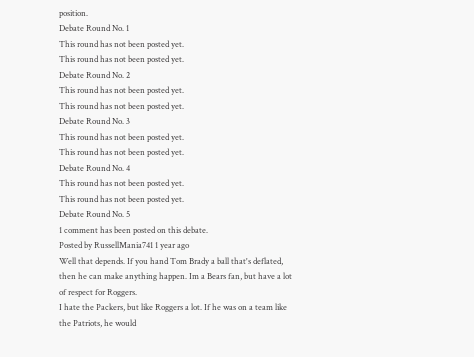position.
Debate Round No. 1
This round has not been posted yet.
This round has not been posted yet.
Debate Round No. 2
This round has not been posted yet.
This round has not been posted yet.
Debate Round No. 3
This round has not been posted yet.
This round has not been posted yet.
Debate Round No. 4
This round has not been posted yet.
This round has not been posted yet.
Debate Round No. 5
1 comment has been posted on this debate.
Posted by RussellMania741 1 year ago
Well that depends. If you hand Tom Brady a ball that's deflated,
then he can make anything happen. Im a Bears fan, but have a lot of respect for Roggers.
I hate the Packers, but like Roggers a lot. If he was on a team like the Patriots, he would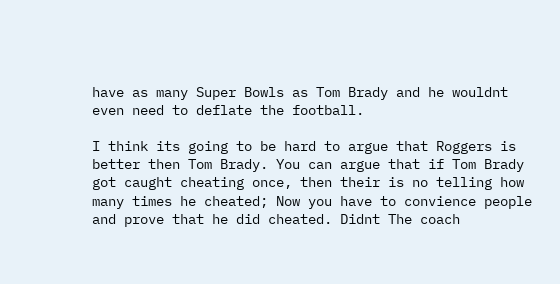have as many Super Bowls as Tom Brady and he wouldnt even need to deflate the football.

I think its going to be hard to argue that Roggers is better then Tom Brady. You can argue that if Tom Brady got caught cheating once, then their is no telling how many times he cheated; Now you have to convience people and prove that he did cheated. Didnt The coach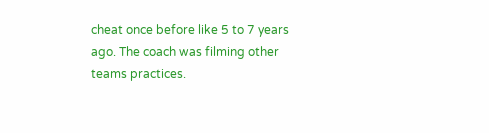cheat once before like 5 to 7 years ago. The coach was filming other teams practices.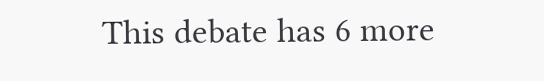This debate has 6 more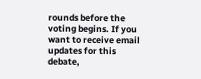rounds before the voting begins. If you want to receive email updates for this debate,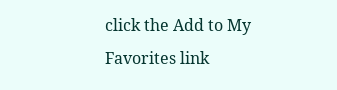click the Add to My Favorites link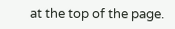at the top of the page.